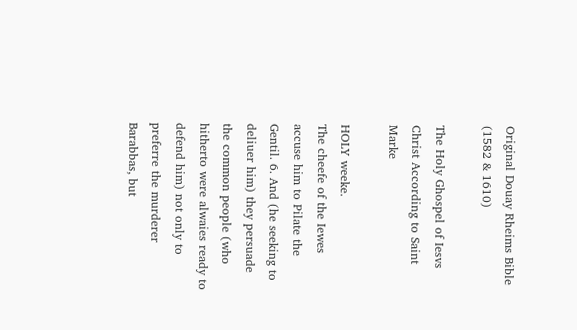Original Douay Rheims Bible (1582 & 1610)

The Holy Ghospel of Iesvs Christ According to Saint Marke

HOLY weeke.
The cheefe of the Iewes accuse him to Pilate the Gentil. 6. And (he seeking to deliuer him) they persuade the common people (who hitherto were alwaies ready to defend him) not only to preferre the murderer Barabbas, but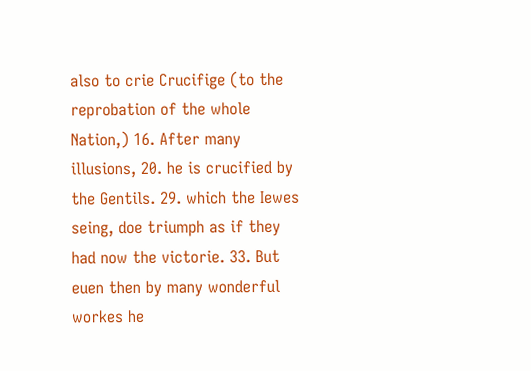also to crie Crucifige (to the reprobation of the whole Nation,) 16. After many illusions, 20. he is crucified by the Gentils. 29. which the Iewes seing, doe triumph as if they had now the victorie. 33. But euen then by many wonderful workes he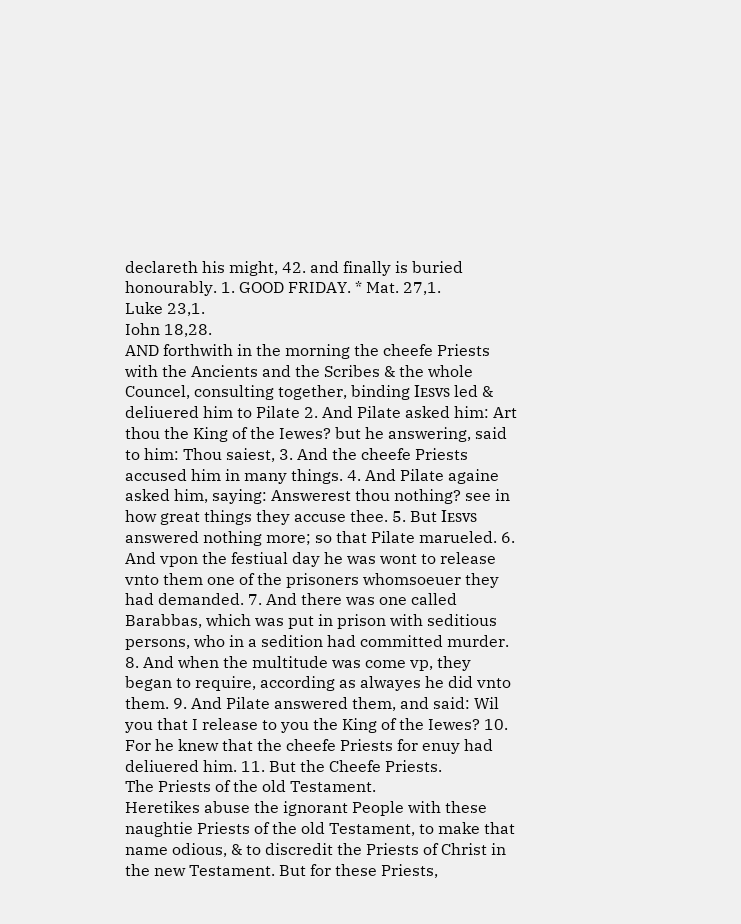declareth his might, 42. and finally is buried honourably. 1. GOOD FRIDAY. * Mat. 27,1.
Luke 23,1.
Iohn 18,28.
AND forthwith in the morning the cheefe Priests with the Ancients and the Scribes & the whole Councel, consulting together, binding Iᴇꜱᴠꜱ led & deliuered him to Pilate 2. And Pilate asked him: Art thou the King of the Iewes? but he answering, said to him: Thou saiest, 3. And the cheefe Priests accused him in many things. 4. And Pilate againe asked him, saying: Answerest thou nothing? see in how great things they accuse thee. 5. But Iᴇꜱᴠꜱ answered nothing more; so that Pilate marueled. 6. And vpon the festiual day he was wont to release vnto them one of the prisoners whomsoeuer they had demanded. 7. And there was one called Barabbas, which was put in prison with seditious persons, who in a sedition had committed murder. 8. And when the multitude was come vp, they began to require, according as alwayes he did vnto them. 9. And Pilate answered them, and said: Wil you that I release to you the King of the Iewes? 10. For he knew that the cheefe Priests for enuy had deliuered him. 11. But the Cheefe Priests.
The Priests of the old Testament.
Heretikes abuse the ignorant People with these naughtie Priests of the old Testament, to make that name odious, & to discredit the Priests of Christ in the new Testament. But for these Priests,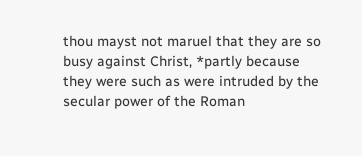thou mayst not maruel that they are so busy against Christ, *partly because they were such as were intruded by the secular power of the Roman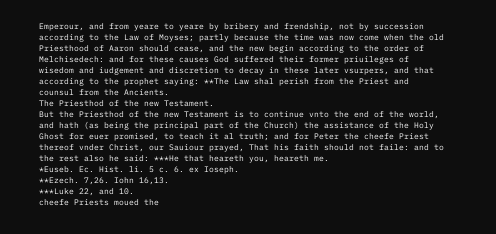Emperour, and from yeare to yeare by bribery and frendship, not by succession according to the Law of Moyses; partly because the time was now come when the old Priesthood of Aaron should cease, and the new begin according to the order of Melchisedech: and for these causes God suffered their former priuileges of wisedom and iudgement and discretion to decay in these later vsurpers, and that according to the prophet saying: **The Law shal perish from the Priest and counsul from the Ancients.
The Priesthod of the new Testament.
But the Priesthod of the new Testament is to continue vnto the end of the world, and hath (as being the principal part of the Church) the assistance of the Holy Ghost for euer promised, to teach it al truth; and for Peter the cheefe Priest thereof vnder Christ, our Sauiour prayed, That his faith should not faile: and to the rest also he said: ***He that heareth you, heareth me.
*Euseb. Ec. Hist. li. 5 c. 6. ex Ioseph.
**Ezech. 7,26. Iohn 16,13.
***Luke 22, and 10.
cheefe Priests moued the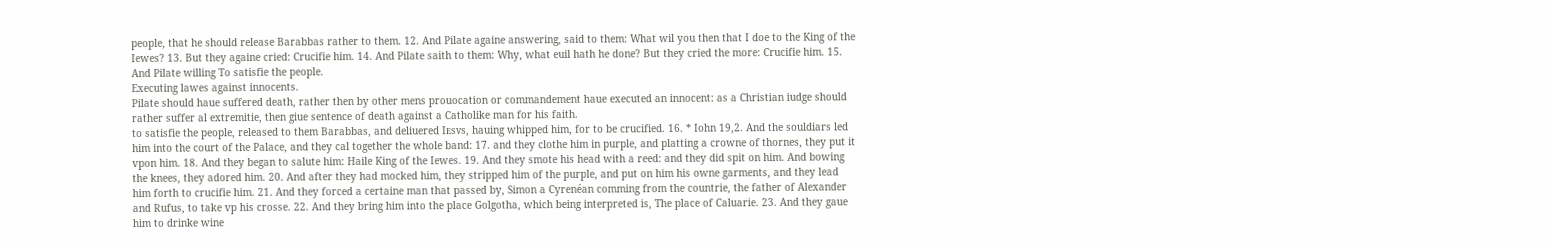people, that he should release Barabbas rather to them. 12. And Pilate againe answering, said to them: What wil you then that I doe to the King of the Iewes? 13. But they againe cried: Crucifie him. 14. And Pilate saith to them: Why, what euil hath he done? But they cried the more: Crucifie him. 15. And Pilate willing To satisfie the people.
Executing lawes against innocents.
Pilate should haue suffered death, rather then by other mens prouocation or commandement haue executed an innocent: as a Christian iudge should rather suffer al extremitie, then giue sentence of death against a Catholike man for his faith.
to satisfie the people, released to them Barabbas, and deliuered Iᴇꜱᴠꜱ, hauing whipped him, for to be crucified. 16. * Iohn 19,2. And the souldiars led him into the court of the Palace, and they cal together the whole band: 17. and they clothe him in purple, and platting a crowne of thornes, they put it vpon him. 18. And they began to salute him: Haile King of the Iewes. 19. And they smote his head with a reed: and they did spit on him. And bowing the knees, they adored him. 20. And after they had mocked him, they stripped him of the purple, and put on him his owne garments, and they lead him forth to crucifie him. 21. And they forced a certaine man that passed by, Simon a Cyrenéan comming from the countrie, the father of Alexander and Rufus, to take vp his crosse. 22. And they bring him into the place Golgotha, which being interpreted is, The place of Caluarie. 23. And they gaue him to drinke wine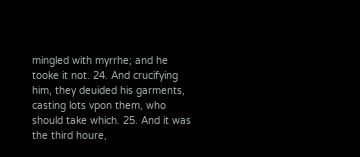mingled with myrrhe; and he tooke it not. 24. And crucifying him, they deuided his garments, casting lots vpon them, who should take which. 25. And it was the third houre,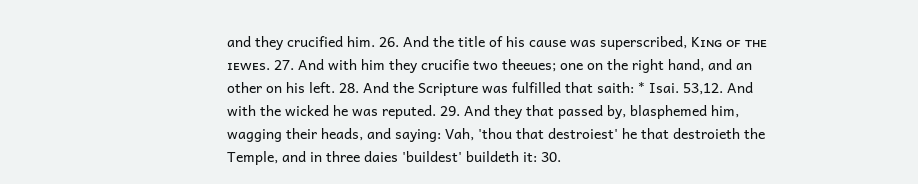and they crucified him. 26. And the title of his cause was superscribed, Kɪɴɢ ᴏꜰ ᴛʜᴇ ɪᴇᴡᴇꜱ. 27. And with him they crucifie two theeues; one on the right hand, and an other on his left. 28. And the Scripture was fulfilled that saith: * Isai. 53,12. And with the wicked he was reputed. 29. And they that passed by, blasphemed him, wagging their heads, and saying: Vah, 'thou that destroiest' he that destroieth the Temple, and in three daies 'buildest' buildeth it: 30.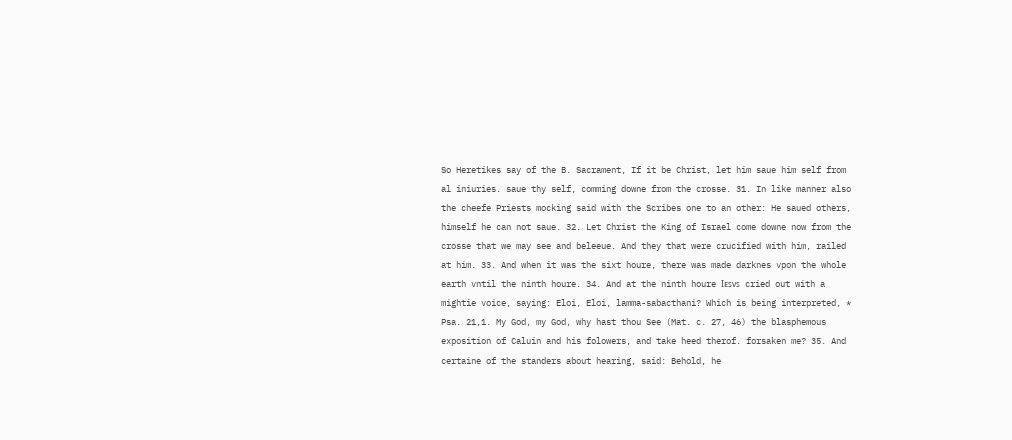So Heretikes say of the B. Sacrament, If it be Christ, let him saue him self from al iniuries. saue thy self, comming downe from the crosse. 31. In like manner also the cheefe Priests mocking said with the Scribes one to an other: He saued others, himself he can not saue. 32. Let Christ the King of Israel come downe now from the crosse that we may see and beleeue. And they that were crucified with him, railed at him. 33. And when it was the sixt houre, there was made darknes vpon the whole earth vntil the ninth houre. 34. And at the ninth houre Iᴇꜱᴠꜱ cried out with a mightie voice, saying: Eloi, Eloi, lamma-sabacthani? Which is being interpreted, * Psa. 21,1. My God, my God, why hast thou See (Mat. c. 27, 46) the blasphemous exposition of Caluin and his folowers, and take heed therof. forsaken me? 35. And certaine of the standers about hearing, said: Behold, he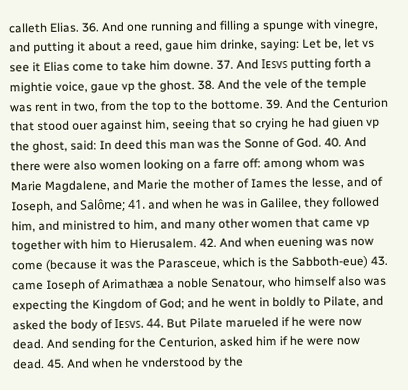calleth Elias. 36. And one running and filling a spunge with vinegre, and putting it about a reed, gaue him drinke, saying: Let be, let vs see it Elias come to take him downe. 37. And Iᴇꜱᴠꜱ putting forth a mightie voice, gaue vp the ghost. 38. And the vele of the temple was rent in two, from the top to the bottome. 39. And the Centurion that stood ouer against him, seeing that so crying he had giuen vp the ghost, said: In deed this man was the Sonne of God. 40. And there were also women looking on a farre off: among whom was Marie Magdalene, and Marie the mother of Iames the lesse, and of Ioseph, and Salôme; 41. and when he was in Galilee, they followed him, and ministred to him, and many other women that came vp together with him to Hierusalem. 42. And when euening was now come (because it was the Parasceue, which is the Sabboth-eue) 43. came Ioseph of Arimathæa a noble Senatour, who himself also was expecting the Kingdom of God; and he went in boldly to Pilate, and asked the body of Iᴇꜱᴠꜱ. 44. But Pilate marueled if he were now dead. And sending for the Centurion, asked him if he were now dead. 45. And when he vnderstood by the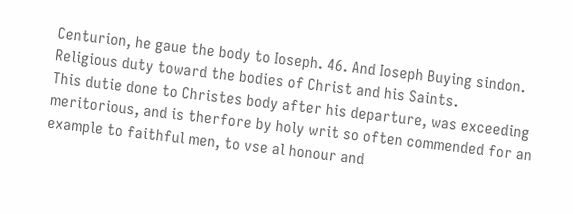Centurion, he gaue the body to Ioseph. 46. And Ioseph Buying sindon.
Religious duty toward the bodies of Christ and his Saints.
This dutie done to Christes body after his departure, was exceeding meritorious, and is therfore by holy writ so often commended for an example to faithful men, to vse al honour and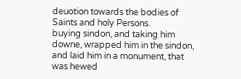deuotion towards the bodies of Saints and holy Persons.
buying sindon, and taking him downe, wrapped him in the sindon, and laid him in a monument, that was hewed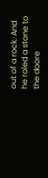out of a rock. And he roled a stone to the doore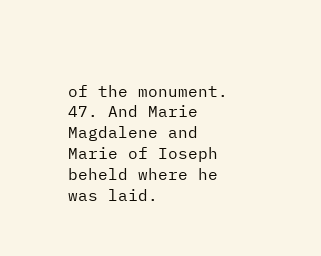of the monument. 47. And Marie Magdalene and Marie of Ioseph beheld where he was laid.